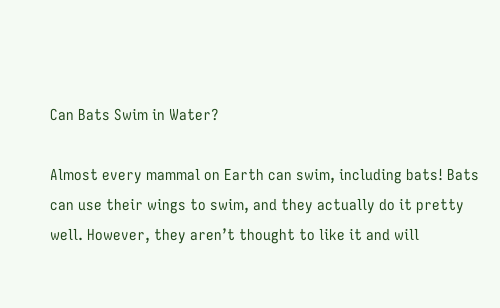Can Bats Swim in Water?

Almost every mammal on Earth can swim, including bats! Bats can use their wings to swim, and they actually do it pretty well. However, they aren’t thought to like it and will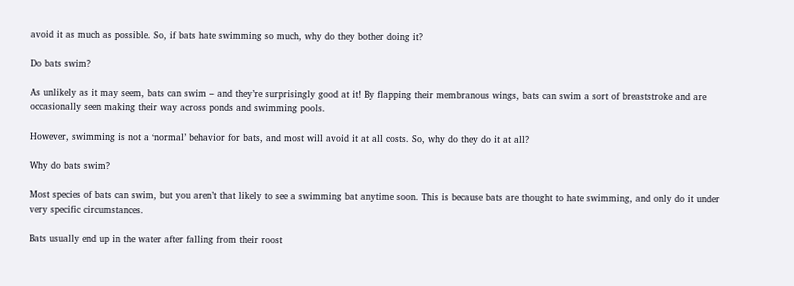avoid it as much as possible. So, if bats hate swimming so much, why do they bother doing it?

Do bats swim?

As unlikely as it may seem, bats can swim – and they’re surprisingly good at it! By flapping their membranous wings, bats can swim a sort of breaststroke and are occasionally seen making their way across ponds and swimming pools.

However, swimming is not a ‘normal’ behavior for bats, and most will avoid it at all costs. So, why do they do it at all?

Why do bats swim?

Most species of bats can swim, but you aren’t that likely to see a swimming bat anytime soon. This is because bats are thought to hate swimming, and only do it under very specific circumstances.

Bats usually end up in the water after falling from their roost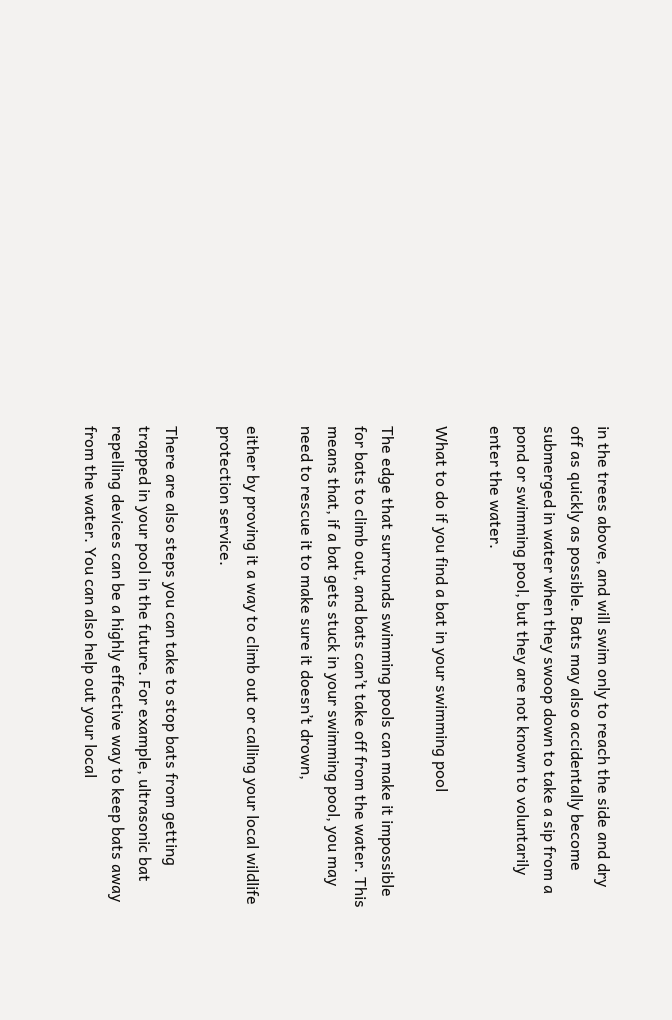in the trees above, and will swim only to reach the side and dry off as quickly as possible. Bats may also accidentally become submerged in water when they swoop down to take a sip from a pond or swimming pool, but they are not known to voluntarily enter the water.

What to do if you find a bat in your swimming pool

The edge that surrounds swimming pools can make it impossible for bats to climb out, and bats can’t take off from the water. This means that, if a bat gets stuck in your swimming pool, you may need to rescue it to make sure it doesn’t drown,

either by proving it a way to climb out or calling your local wildlife protection service.

There are also steps you can take to stop bats from getting trapped in your pool in the future. For example, ultrasonic bat repelling devices can be a highly effective way to keep bats away from the water. You can also help out your local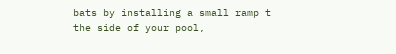bats by installing a small ramp t the side of your pool,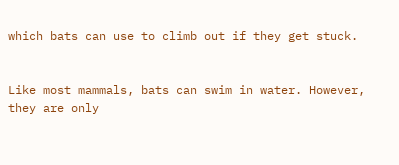which bats can use to climb out if they get stuck.


Like most mammals, bats can swim in water. However, they are only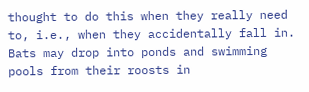thought to do this when they really need to, i.e., when they accidentally fall in. Bats may drop into ponds and swimming pools from their roosts in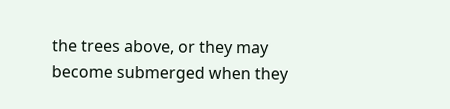the trees above, or they may become submerged when they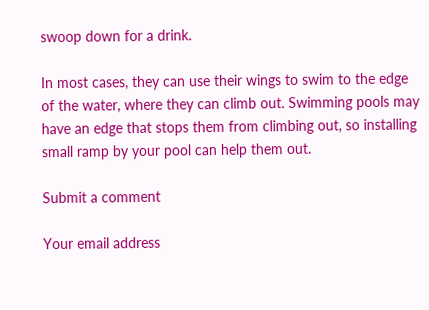swoop down for a drink.

In most cases, they can use their wings to swim to the edge of the water, where they can climb out. Swimming pools may have an edge that stops them from climbing out, so installing small ramp by your pool can help them out.

Submit a comment

Your email address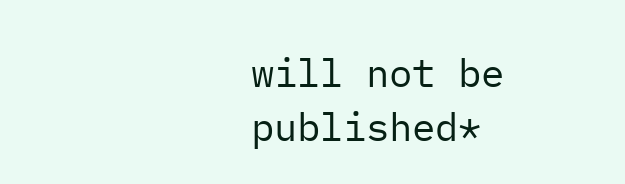will not be published*